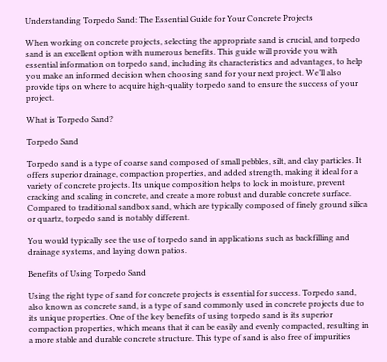Understanding Torpedo Sand: The Essential Guide for Your Concrete Projects

When working on concrete projects, selecting the appropriate sand is crucial, and torpedo sand is an excellent option with numerous benefits. This guide will provide you with essential information on torpedo sand, including its characteristics and advantages, to help you make an informed decision when choosing sand for your next project. We’ll also provide tips on where to acquire high-quality torpedo sand to ensure the success of your project.

What is Torpedo Sand?

Torpedo Sand

Torpedo sand is a type of coarse sand composed of small pebbles, silt, and clay particles. It offers superior drainage, compaction properties, and added strength, making it ideal for a variety of concrete projects. Its unique composition helps to lock in moisture, prevent cracking and scaling in concrete, and create a more robust and durable concrete surface. Compared to traditional sandbox sand, which are typically composed of finely ground silica or quartz, torpedo sand is notably different.

You would typically see the use of torpedo sand in applications such as backfilling and drainage systems, and laying down patios.

Benefits of Using Torpedo Sand

Using the right type of sand for concrete projects is essential for success. Torpedo sand, also known as concrete sand, is a type of sand commonly used in concrete projects due to its unique properties. One of the key benefits of using torpedo sand is its superior compaction properties, which means that it can be easily and evenly compacted, resulting in a more stable and durable concrete structure. This type of sand is also free of impurities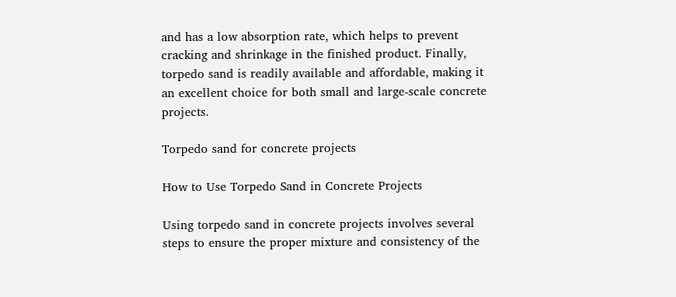and has a low absorption rate, which helps to prevent cracking and shrinkage in the finished product. Finally, torpedo sand is readily available and affordable, making it an excellent choice for both small and large-scale concrete projects.

Torpedo sand for concrete projects

How to Use Torpedo Sand in Concrete Projects

Using torpedo sand in concrete projects involves several steps to ensure the proper mixture and consistency of the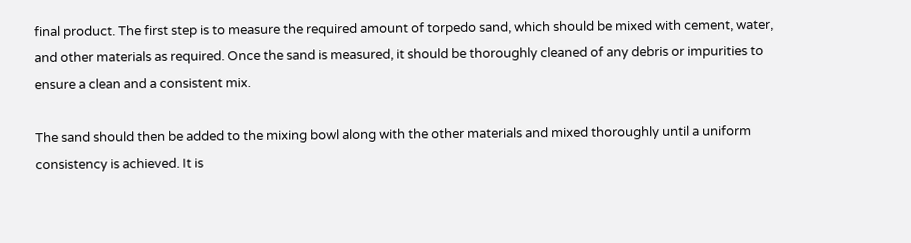final product. The first step is to measure the required amount of torpedo sand, which should be mixed with cement, water, and other materials as required. Once the sand is measured, it should be thoroughly cleaned of any debris or impurities to ensure a clean and a consistent mix.

The sand should then be added to the mixing bowl along with the other materials and mixed thoroughly until a uniform consistency is achieved. It is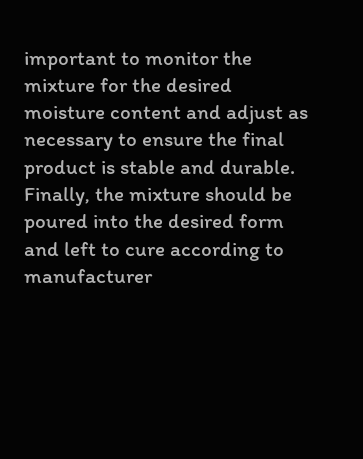important to monitor the mixture for the desired moisture content and adjust as necessary to ensure the final product is stable and durable. Finally, the mixture should be poured into the desired form and left to cure according to manufacturer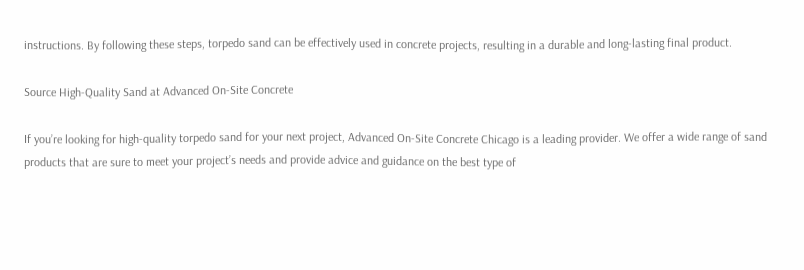instructions. By following these steps, torpedo sand can be effectively used in concrete projects, resulting in a durable and long-lasting final product.

Source High-Quality Sand at Advanced On-Site Concrete

If you’re looking for high-quality torpedo sand for your next project, Advanced On-Site Concrete Chicago is a leading provider. We offer a wide range of sand products that are sure to meet your project’s needs and provide advice and guidance on the best type of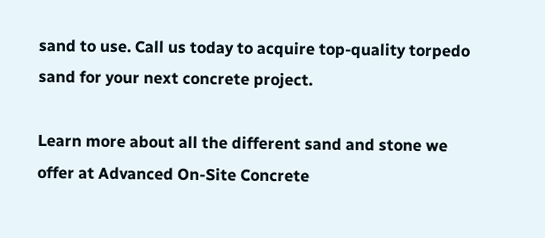sand to use. Call us today to acquire top-quality torpedo sand for your next concrete project.

Learn more about all the different sand and stone we offer at Advanced On-Site Concrete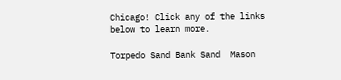Chicago! Click any of the links below to learn more.

Torpedo Sand Bank Sand  Mason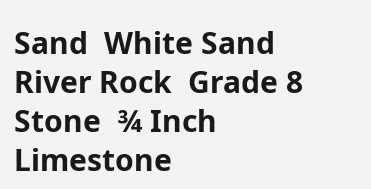Sand  White Sand  River Rock  Grade 8 Stone  ¾ Inch Limestone